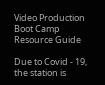Video Production Boot Camp Resource Guide

Due to Covid - 19, the station is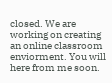closed. We are working on creating an online classroom enviorment. You will here from me soon.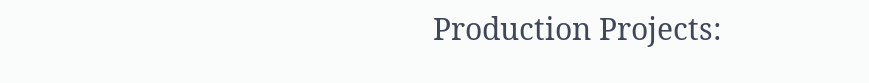Production Projects: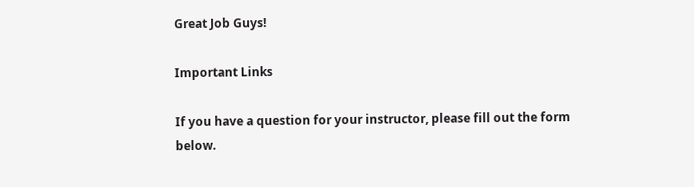Great Job Guys!

Important Links

If you have a question for your instructor, please fill out the form below.